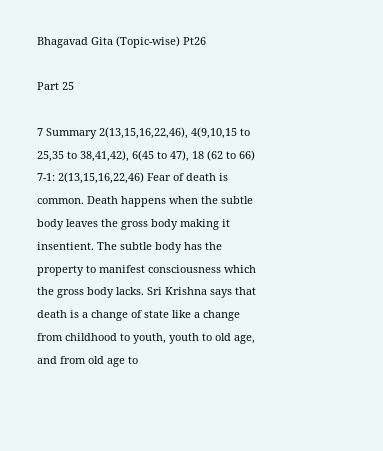Bhagavad Gita (Topic-wise) Pt26

Part 25

7 Summary 2(13,15,16,22,46), 4(9,10,15 to 25,35 to 38,41,42), 6(45 to 47), 18 (62 to 66)
7-1: 2(13,15,16,22,46) Fear of death is common. Death happens when the subtle body leaves the gross body making it insentient. The subtle body has the property to manifest consciousness which the gross body lacks. Sri Krishna says that death is a change of state like a change from childhood to youth, youth to old age, and from old age to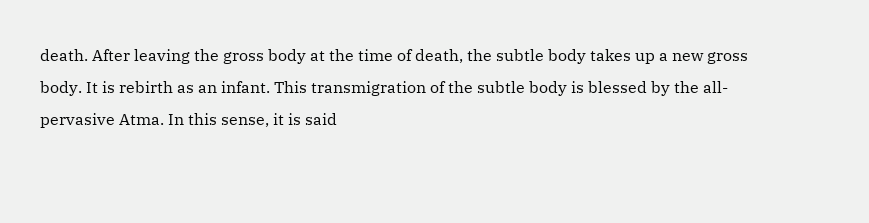death. After leaving the gross body at the time of death, the subtle body takes up a new gross body. It is rebirth as an infant. This transmigration of the subtle body is blessed by the all-pervasive Atma. In this sense, it is said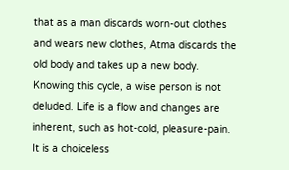that as a man discards worn-out clothes and wears new clothes, Atma discards the old body and takes up a new body. Knowing this cycle, a wise person is not deluded. Life is a flow and changes are inherent, such as hot-cold, pleasure-pain. It is a choiceless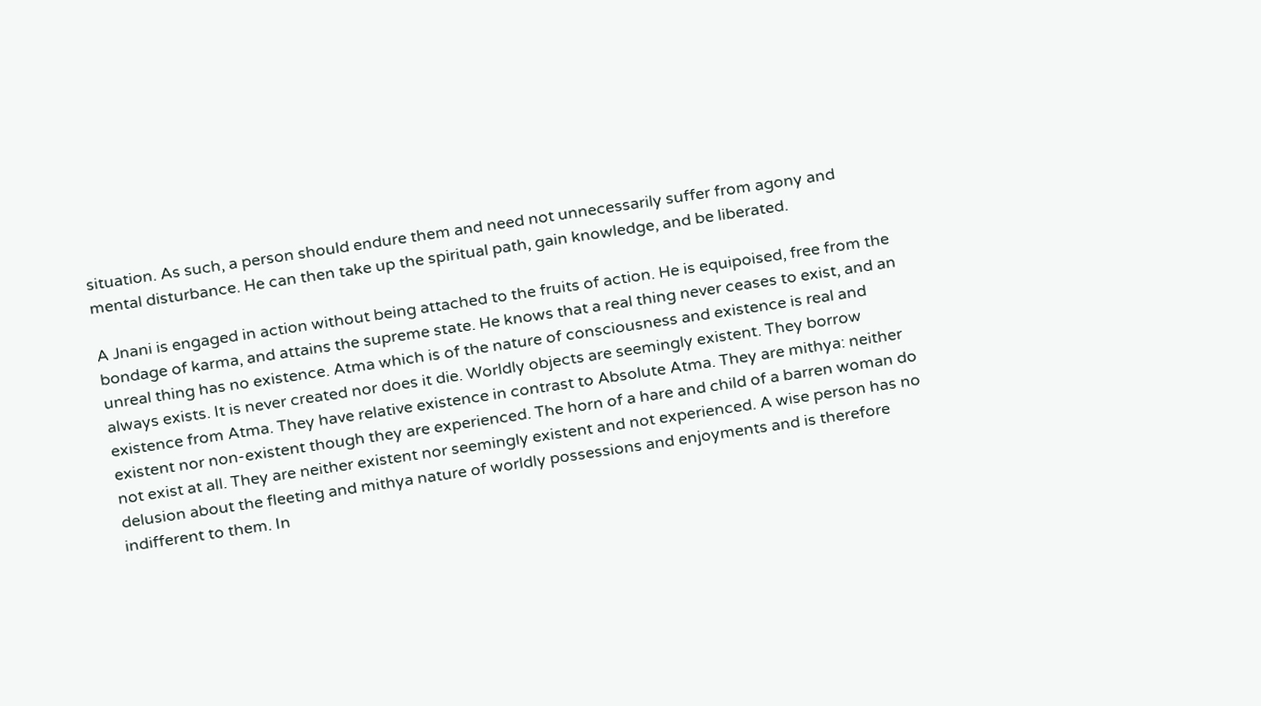situation. As such, a person should endure them and need not unnecessarily suffer from agony and mental disturbance. He can then take up the spiritual path, gain knowledge, and be liberated.

A Jnani is engaged in action without being attached to the fruits of action. He is equipoised, free from the bondage of karma, and attains the supreme state. He knows that a real thing never ceases to exist, and an unreal thing has no existence. Atma which is of the nature of consciousness and existence is real and always exists. It is never created nor does it die. Worldly objects are seemingly existent. They borrow existence from Atma. They have relative existence in contrast to Absolute Atma. They are mithya: neither existent nor non-existent though they are experienced. The horn of a hare and child of a barren woman do not exist at all. They are neither existent nor seemingly existent and not experienced. A wise person has no delusion about the fleeting and mithya nature of worldly possessions and enjoyments and is therefore indifferent to them. In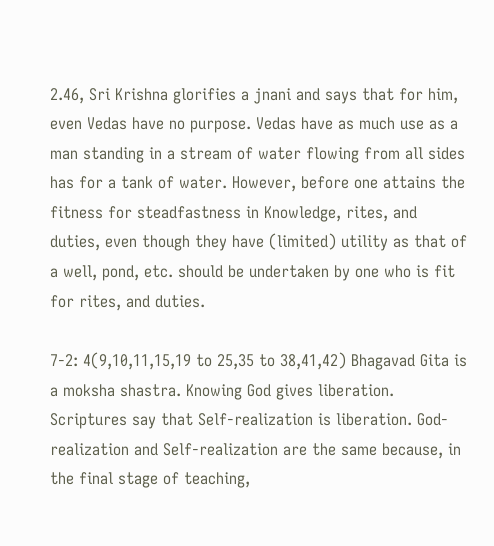2.46, Sri Krishna glorifies a jnani and says that for him, even Vedas have no purpose. Vedas have as much use as a man standing in a stream of water flowing from all sides has for a tank of water. However, before one attains the fitness for steadfastness in Knowledge, rites, and duties, even though they have (limited) utility as that of a well, pond, etc. should be undertaken by one who is fit for rites, and duties.

7-2: 4(9,10,11,15,19 to 25,35 to 38,41,42) Bhagavad Gita is a moksha shastra. Knowing God gives liberation. Scriptures say that Self-realization is liberation. God-realization and Self-realization are the same because, in the final stage of teaching,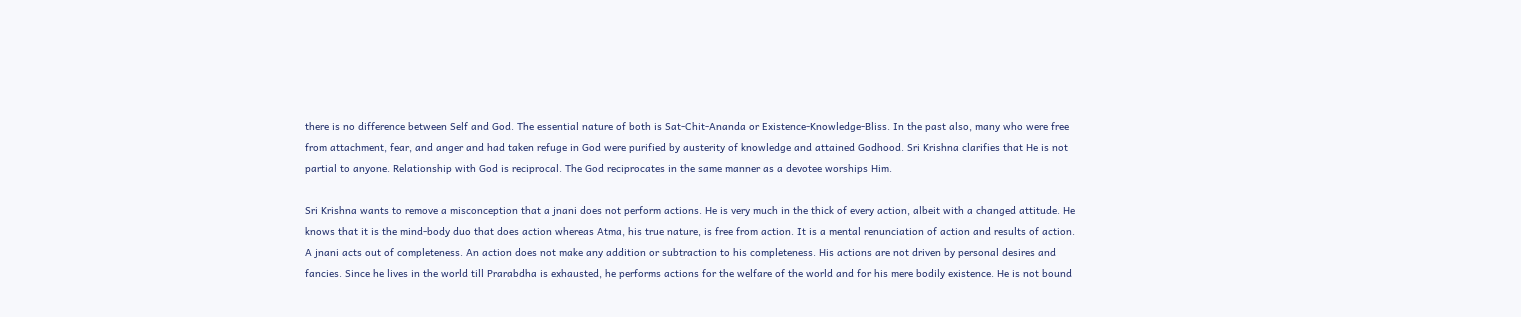there is no difference between Self and God. The essential nature of both is Sat-Chit-Ananda or Existence-Knowledge-Bliss. In the past also, many who were free from attachment, fear, and anger and had taken refuge in God were purified by austerity of knowledge and attained Godhood. Sri Krishna clarifies that He is not partial to anyone. Relationship with God is reciprocal. The God reciprocates in the same manner as a devotee worships Him.

Sri Krishna wants to remove a misconception that a jnani does not perform actions. He is very much in the thick of every action, albeit with a changed attitude. He knows that it is the mind-body duo that does action whereas Atma, his true nature, is free from action. It is a mental renunciation of action and results of action. A jnani acts out of completeness. An action does not make any addition or subtraction to his completeness. His actions are not driven by personal desires and fancies. Since he lives in the world till Prarabdha is exhausted, he performs actions for the welfare of the world and for his mere bodily existence. He is not bound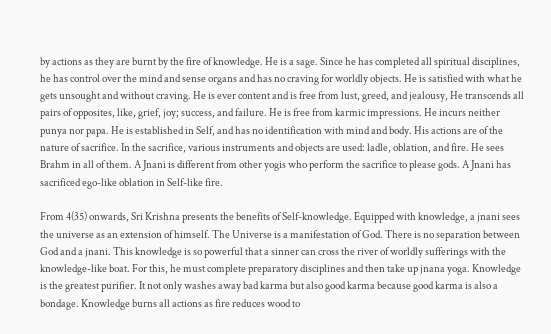by actions as they are burnt by the fire of knowledge. He is a sage. Since he has completed all spiritual disciplines, he has control over the mind and sense organs and has no craving for worldly objects. He is satisfied with what he gets unsought and without craving. He is ever content and is free from lust, greed, and jealousy, He transcends all pairs of opposites, like, grief, joy; success, and failure. He is free from karmic impressions. He incurs neither punya nor papa. He is established in Self, and has no identification with mind and body. His actions are of the nature of sacrifice. In the sacrifice, various instruments and objects are used: ladle, oblation, and fire. He sees Brahm in all of them. A Jnani is different from other yogis who perform the sacrifice to please gods. A Jnani has sacrificed ego-like oblation in Self-like fire.

From 4(35) onwards, Sri Krishna presents the benefits of Self-knowledge. Equipped with knowledge, a jnani sees the universe as an extension of himself. The Universe is a manifestation of God. There is no separation between God and a jnani. This knowledge is so powerful that a sinner can cross the river of worldly sufferings with the knowledge-like boat. For this, he must complete preparatory disciplines and then take up jnana yoga. Knowledge is the greatest purifier. It not only washes away bad karma but also good karma because good karma is also a bondage. Knowledge burns all actions as fire reduces wood to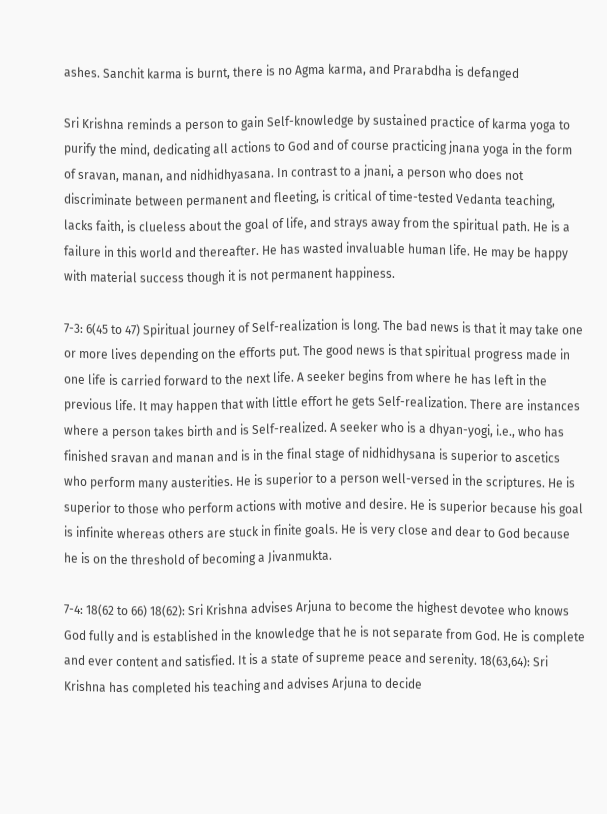ashes. Sanchit karma is burnt, there is no Agma karma, and Prarabdha is defanged

Sri Krishna reminds a person to gain Self-knowledge by sustained practice of karma yoga to purify the mind, dedicating all actions to God and of course practicing jnana yoga in the form of sravan, manan, and nidhidhyasana. In contrast to a jnani, a person who does not discriminate between permanent and fleeting, is critical of time-tested Vedanta teaching, lacks faith, is clueless about the goal of life, and strays away from the spiritual path. He is a failure in this world and thereafter. He has wasted invaluable human life. He may be happy with material success though it is not permanent happiness.

7-3: 6(45 to 47) Spiritual journey of Self-realization is long. The bad news is that it may take one or more lives depending on the efforts put. The good news is that spiritual progress made in one life is carried forward to the next life. A seeker begins from where he has left in the previous life. It may happen that with little effort he gets Self-realization. There are instances where a person takes birth and is Self-realized. A seeker who is a dhyan-yogi, i.e., who has finished sravan and manan and is in the final stage of nidhidhysana is superior to ascetics who perform many austerities. He is superior to a person well-versed in the scriptures. He is superior to those who perform actions with motive and desire. He is superior because his goal is infinite whereas others are stuck in finite goals. He is very close and dear to God because he is on the threshold of becoming a Jivanmukta.

7-4: 18(62 to 66) 18(62): Sri Krishna advises Arjuna to become the highest devotee who knows God fully and is established in the knowledge that he is not separate from God. He is complete and ever content and satisfied. It is a state of supreme peace and serenity. 18(63,64): Sri Krishna has completed his teaching and advises Arjuna to decide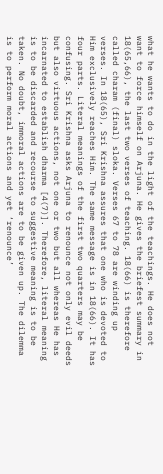what he wants to do in the light of the teachings. He does not want to force himself on Arjuna. He gives the briefest summary in 18(65,66), the last two verses of teaching. 18(66) is therefore called charam (final) sloka. Verses 67 to 78 are winding up verses. In 18(65), Sri Krishna assures that one who is devoted to Him exclusively reaches Him. The same message is in 18(66). It has four parts. Literal meanings of the first two quarters may be confusing. Sri Krishna asks Arjuna to renounce not only evil deeds but also virtuous actions, not one or two but all whereas He has incarnated to establish dharma [4(7)]. Therefore, literal meaning is to be discarded and recourse to suggestive meaning is to be taken. No doubt, immoral actions are to be given up. The dilemma is to perform moral actions and yet ‘renounce’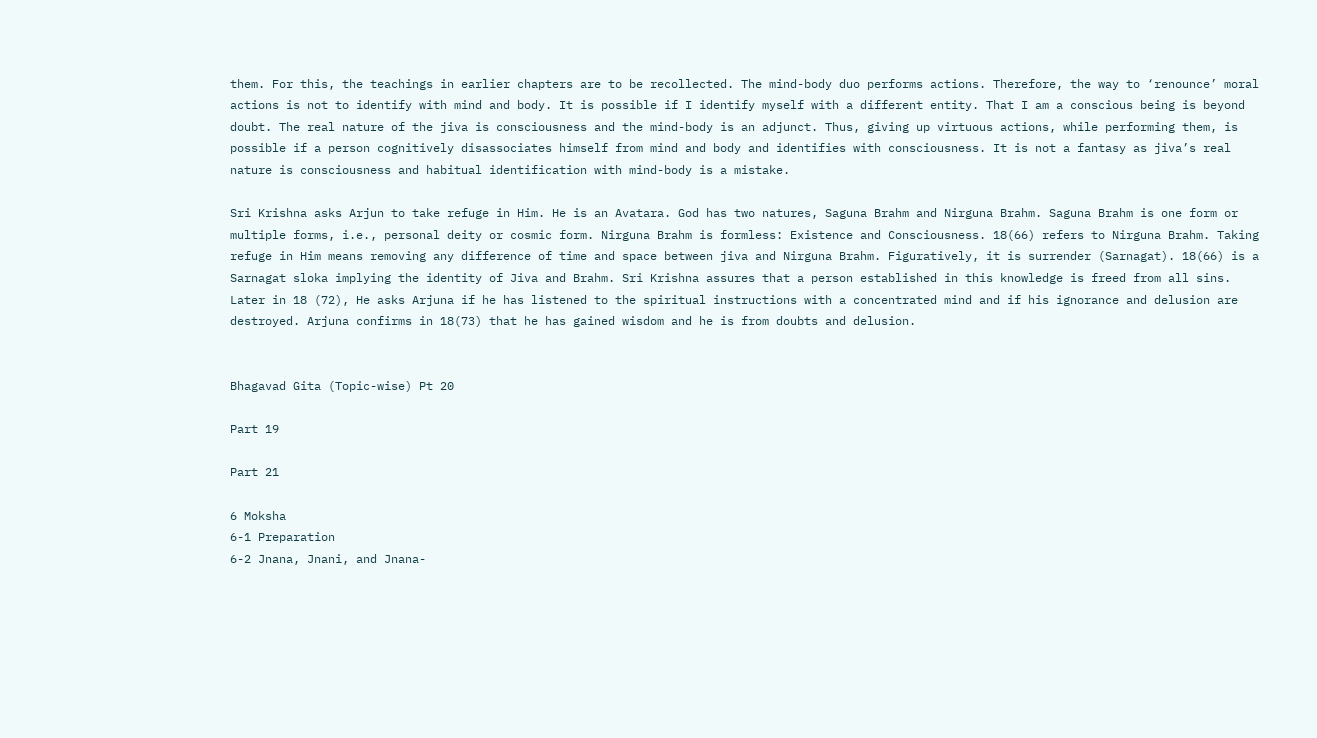them. For this, the teachings in earlier chapters are to be recollected. The mind-body duo performs actions. Therefore, the way to ‘renounce’ moral actions is not to identify with mind and body. It is possible if I identify myself with a different entity. That I am a conscious being is beyond doubt. The real nature of the jiva is consciousness and the mind-body is an adjunct. Thus, giving up virtuous actions, while performing them, is possible if a person cognitively disassociates himself from mind and body and identifies with consciousness. It is not a fantasy as jiva’s real nature is consciousness and habitual identification with mind-body is a mistake.

Sri Krishna asks Arjun to take refuge in Him. He is an Avatara. God has two natures, Saguna Brahm and Nirguna Brahm. Saguna Brahm is one form or multiple forms, i.e., personal deity or cosmic form. Nirguna Brahm is formless: Existence and Consciousness. 18(66) refers to Nirguna Brahm. Taking refuge in Him means removing any difference of time and space between jiva and Nirguna Brahm. Figuratively, it is surrender (Sarnagat). 18(66) is a Sarnagat sloka implying the identity of Jiva and Brahm. Sri Krishna assures that a person established in this knowledge is freed from all sins. Later in 18 (72), He asks Arjuna if he has listened to the spiritual instructions with a concentrated mind and if his ignorance and delusion are destroyed. Arjuna confirms in 18(73) that he has gained wisdom and he is from doubts and delusion.


Bhagavad Gita (Topic-wise) Pt 20

Part 19

Part 21

6 Moksha
6-1 Preparation
6-2 Jnana, Jnani, and Jnana-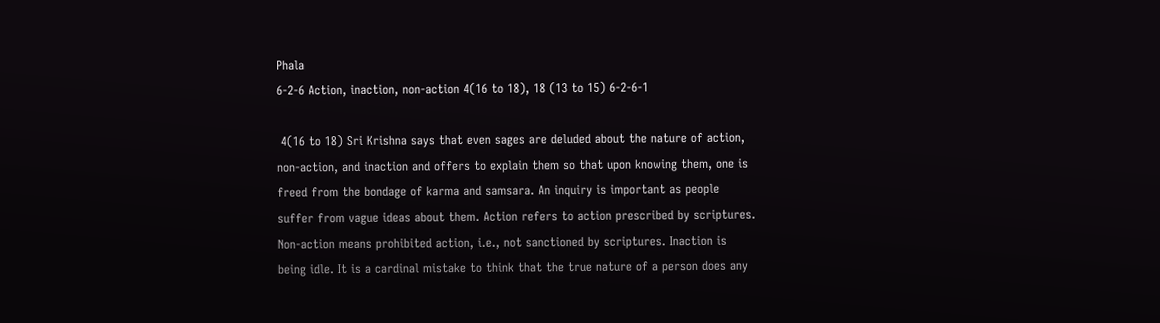Phala
6-2-6 Action, inaction, non-action 4(16 to 18), 18 (13 to 15) 6-2-6-1

 4(16 to 18) Sri Krishna says that even sages are deluded about the nature of action, non-action, and inaction and offers to explain them so that upon knowing them, one is freed from the bondage of karma and samsara. An inquiry is important as people suffer from vague ideas about them. Action refers to action prescribed by scriptures. Non-action means prohibited action, i.e., not sanctioned by scriptures. Inaction is being idle. It is a cardinal mistake to think that the true nature of a person does any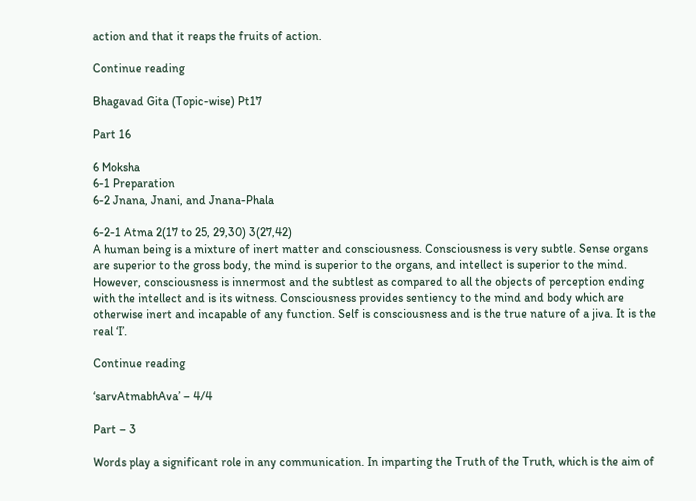action and that it reaps the fruits of action.

Continue reading

Bhagavad Gita (Topic-wise) Pt17

Part 16

6 Moksha
6-1 Preparation
6-2 Jnana, Jnani, and Jnana-Phala

6-2-1 Atma 2(17 to 25, 29,30) 3(27,42)
A human being is a mixture of inert matter and consciousness. Consciousness is very subtle. Sense organs are superior to the gross body, the mind is superior to the organs, and intellect is superior to the mind. However, consciousness is innermost and the subtlest as compared to all the objects of perception ending with the intellect and is its witness. Consciousness provides sentiency to the mind and body which are otherwise inert and incapable of any function. Self is consciousness and is the true nature of a jiva. It is the real ‘I’.

Continue reading

‘sarvAtmabhAva’ – 4/4

Part – 3

Words play a significant role in any communication. In imparting the Truth of the Truth, which is the aim of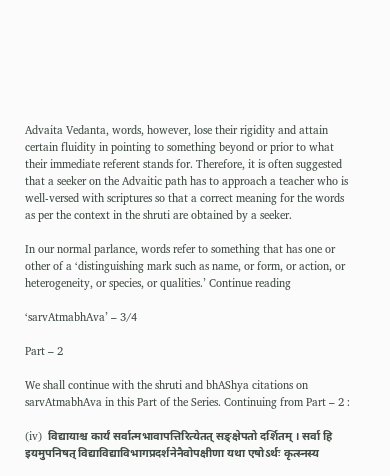Advaita Vedanta, words, however, lose their rigidity and attain certain fluidity in pointing to something beyond or prior to what their immediate referent stands for. Therefore, it is often suggested that a seeker on the Advaitic path has to approach a teacher who is well-versed with scriptures so that a correct meaning for the words as per the context in the shruti are obtained by a seeker.

In our normal parlance, words refer to something that has one or other of a ‘distinguishing mark such as name, or form, or action, or heterogeneity, or species, or qualities.’ Continue reading

‘sarvAtmabhAva’ – 3/4

Part – 2

We shall continue with the shruti and bhAShya citations on sarvAtmabhAva in this Part of the Series. Continuing from Part – 2 :

(iv)  विद्यायाश्च कार्यं सर्वात्मभावापत्तिरित्येतत् सङ्क्षेपतो दर्शितम् । सर्वा हि इयमुपनिषत् विद्याविद्याविभागप्रदर्शनेनैवोपक्षीणा यथा एषोऽर्थः कृत्स्नस्य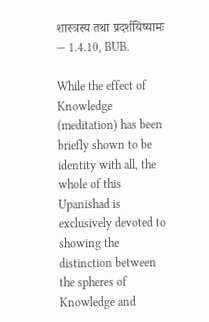शास्त्रस्य तथा प्रदर्शयिष्यामः   — 1.4.10, BUB.

While the effect of Knowledge (meditation) has been briefly shown to be identity with all, the whole of this Upanishad is exclusively devoted to showing the distinction between the spheres of Knowledge and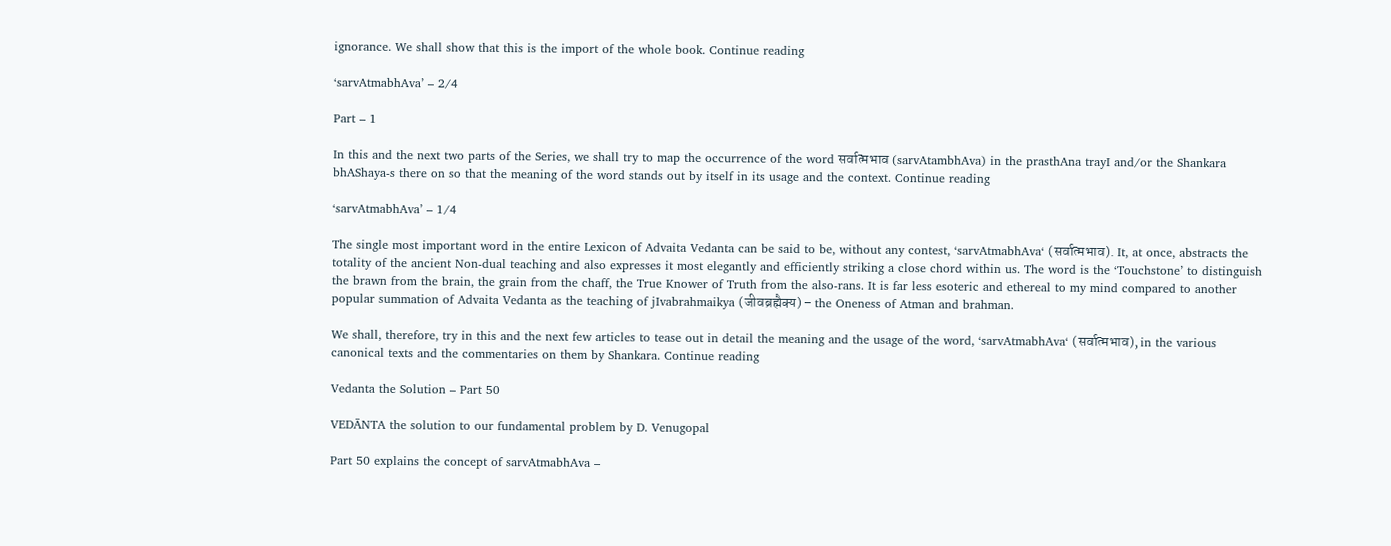ignorance. We shall show that this is the import of the whole book. Continue reading

‘sarvAtmabhAva’ – 2/4

Part – 1

In this and the next two parts of the Series, we shall try to map the occurrence of the word सर्वात्मभाव (sarvAtambhAva) in the prasthAna trayI and/or the Shankara bhAShaya-s there on so that the meaning of the word stands out by itself in its usage and the context. Continue reading

‘sarvAtmabhAva’ – 1/4

The single most important word in the entire Lexicon of Advaita Vedanta can be said to be, without any contest, ‘sarvAtmabhAva‘ (सर्वात्मभाव). It, at once, abstracts the totality of the ancient Non-dual teaching and also expresses it most elegantly and efficiently striking a close chord within us. The word is the ‘Touchstone’ to distinguish the brawn from the brain, the grain from the chaff, the True Knower of Truth from the also-rans. It is far less esoteric and ethereal to my mind compared to another popular summation of Advaita Vedanta as the teaching of jIvabrahmaikya (जीवब्रह्मैक्य) – the Oneness of Atman and brahman.

We shall, therefore, try in this and the next few articles to tease out in detail the meaning and the usage of the word, ‘sarvAtmabhAva‘ (सर्वात्मभाव), in the various  canonical texts and the commentaries on them by Shankara. Continue reading

Vedanta the Solution – Part 50

VEDĀNTA the solution to our fundamental problem by D. Venugopal

Part 50 explains the concept of sarvAtmabhAva –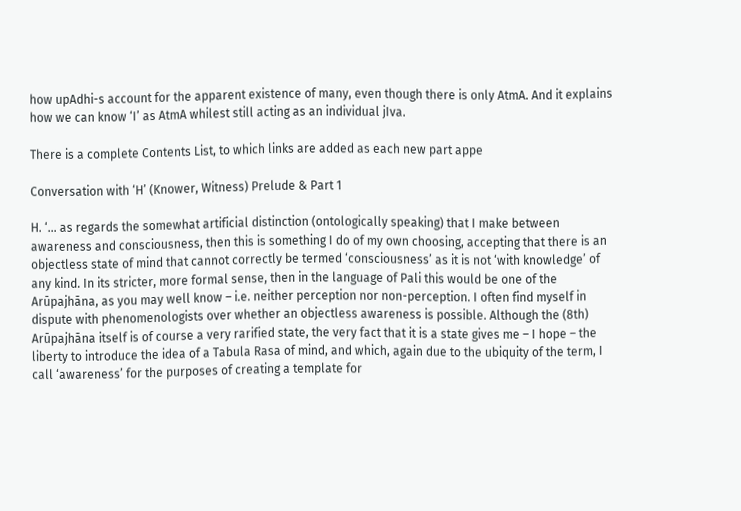how upAdhi-s account for the apparent existence of many, even though there is only AtmA. And it explains how we can know ‘I’ as AtmA whilest still acting as an individual jIva.

There is a complete Contents List, to which links are added as each new part appe

Conversation with ‘H’ (Knower, Witness) Prelude & Part 1

H. ‘… as regards the somewhat artificial distinction (ontologically speaking) that I make between awareness and consciousness, then this is something I do of my own choosing, accepting that there is an objectless state of mind that cannot correctly be termed ‘consciousness’ as it is not ‘with knowledge’ of any kind. In its stricter, more formal sense, then in the language of Pali this would be one of the Arūpajhāna, as you may well know – i.e. neither perception nor non-perception. I often find myself in dispute with phenomenologists over whether an objectless awareness is possible. Although the (8th) Arūpajhāna itself is of course a very rarified state, the very fact that it is a state gives me – I hope – the liberty to introduce the idea of a Tabula Rasa of mind, and which, again due to the ubiquity of the term, I call ‘awareness’ for the purposes of creating a template for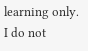learning only. I do not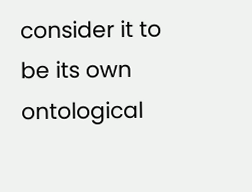consider it to be its own ontological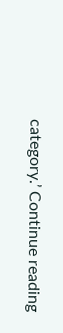category.’ Continue reading